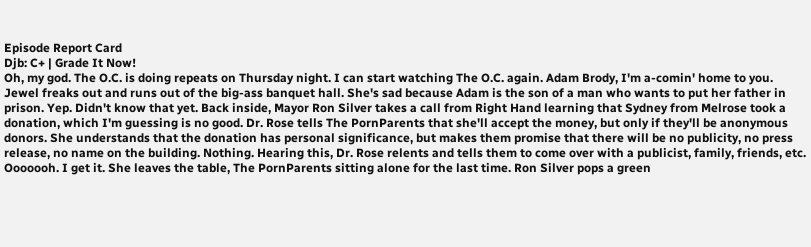Episode Report Card
Djb: C+ | Grade It Now!
Oh, my god. The O.C. is doing repeats on Thursday night. I can start watching The O.C. again. Adam Brody, I'm a-comin' home to you. Jewel freaks out and runs out of the big-ass banquet hall. She's sad because Adam is the son of a man who wants to put her father in prison. Yep. Didn't know that yet. Back inside, Mayor Ron Silver takes a call from Right Hand learning that Sydney from Melrose took a donation, which I'm guessing is no good. Dr. Rose tells The PornParents that she'll accept the money, but only if they'll be anonymous donors. She understands that the donation has personal significance, but makes them promise that there will be no publicity, no press release, no name on the building. Nothing. Hearing this, Dr. Rose relents and tells them to come over with a publicist, family, friends, etc. Ooooooh. I get it. She leaves the table, The PornParents sitting alone for the last time. Ron Silver pops a green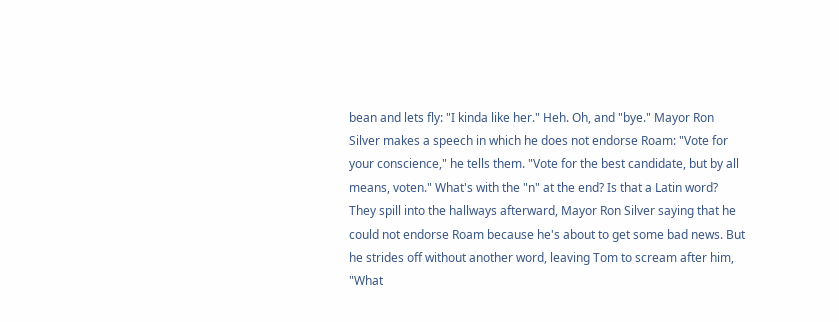bean and lets fly: "I kinda like her." Heh. Oh, and "bye." Mayor Ron Silver makes a speech in which he does not endorse Roam: "Vote for your conscience," he tells them. "Vote for the best candidate, but by all means, voten." What's with the "n" at the end? Is that a Latin word? They spill into the hallways afterward, Mayor Ron Silver saying that he could not endorse Roam because he's about to get some bad news. But he strides off without another word, leaving Tom to scream after him, "What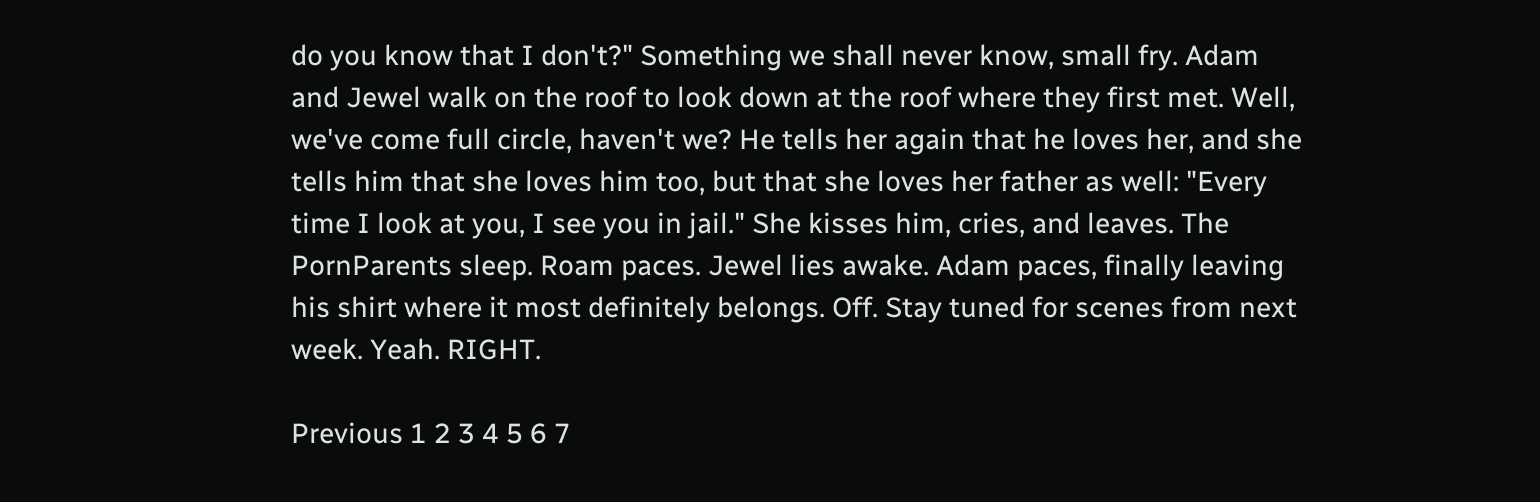do you know that I don't?" Something we shall never know, small fry. Adam and Jewel walk on the roof to look down at the roof where they first met. Well, we've come full circle, haven't we? He tells her again that he loves her, and she tells him that she loves him too, but that she loves her father as well: "Every time I look at you, I see you in jail." She kisses him, cries, and leaves. The PornParents sleep. Roam paces. Jewel lies awake. Adam paces, finally leaving his shirt where it most definitely belongs. Off. Stay tuned for scenes from next week. Yeah. RIGHT.

Previous 1 2 3 4 5 6 7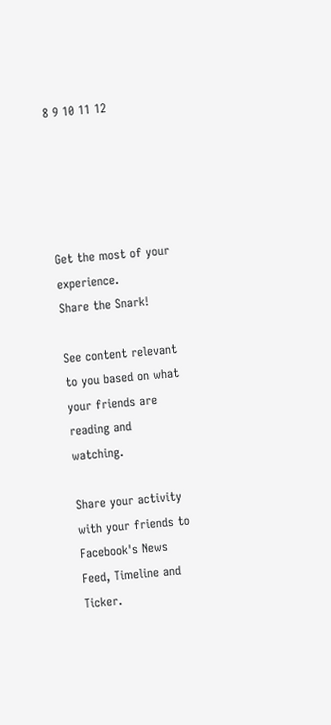8 9 10 11 12





Get the most of your experience.
Share the Snark!

See content relevant to you based on what your friends are reading and watching.

Share your activity with your friends to Facebook's News Feed, Timeline and Ticker.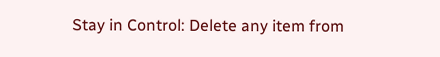Stay in Control: Delete any item from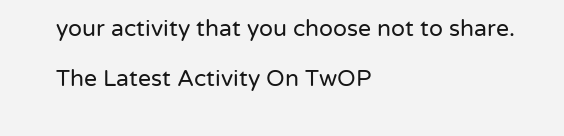your activity that you choose not to share.

The Latest Activity On TwOP